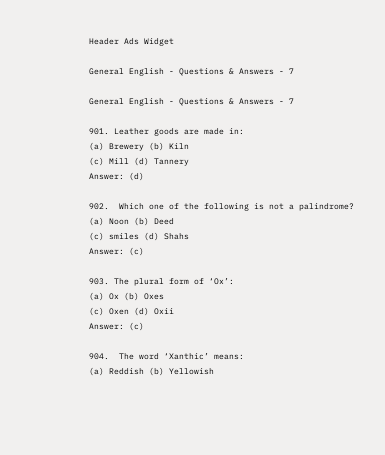Header Ads Widget

General English - Questions & Answers - 7

General English - Questions & Answers - 7

901. Leather goods are made in:
(a) Brewery (b) Kiln
(c) Mill (d) Tannery
Answer: (d)

902.  Which one of the following is not a palindrome?
(a) Noon (b) Deed
(c) smiles (d) Shahs
Answer: (c)

903. The plural form of ‘Ox’:
(a) Ox (b) Oxes
(c) Oxen (d) Oxii
Answer: (c)

904.  The word ‘Xanthic’ means:
(a) Reddish (b) Yellowish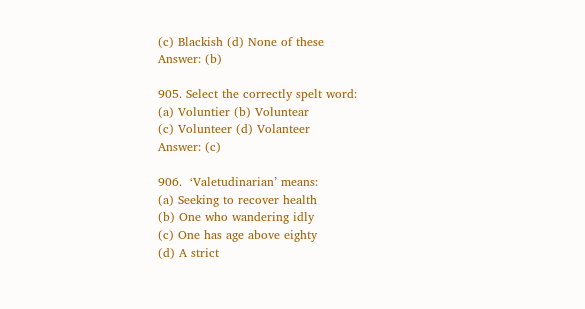(c) Blackish (d) None of these
Answer: (b)

905. Select the correctly spelt word:
(a) Voluntier (b) Voluntear
(c) Volunteer (d) Volanteer
Answer: (c)

906.  ‘Valetudinarian’ means:
(a) Seeking to recover health
(b) One who wandering idly
(c) One has age above eighty
(d) A strict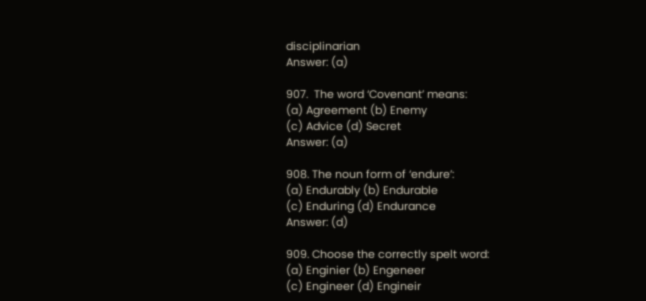disciplinarian
Answer: (a)

907.  The word ‘Covenant’ means:
(a) Agreement (b) Enemy
(c) Advice (d) Secret
Answer: (a)

908. The noun form of ‘endure’:
(a) Endurably (b) Endurable
(c) Enduring (d) Endurance
Answer: (d)

909. Choose the correctly spelt word:
(a) Enginier (b) Engeneer
(c) Engineer (d) Engineir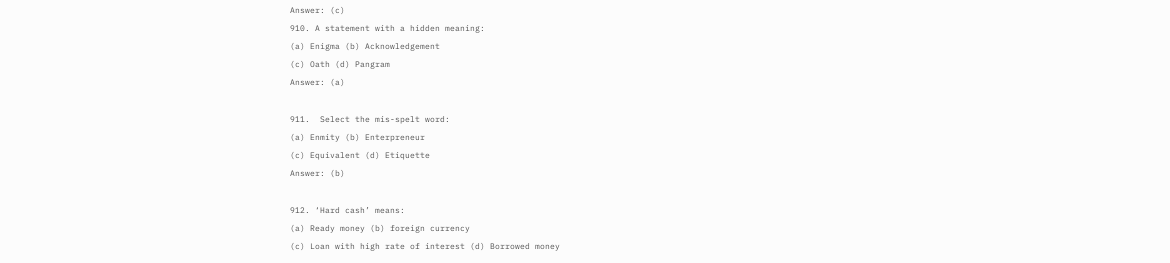Answer: (c)
910. A statement with a hidden meaning:
(a) Enigma (b) Acknowledgement
(c) Oath (d) Pangram
Answer: (a)

911.  Select the mis-spelt word:
(a) Enmity (b) Enterpreneur
(c) Equivalent (d) Etiquette
Answer: (b)

912. ‘Hard cash’ means:
(a) Ready money (b) foreign currency
(c) Loan with high rate of interest (d) Borrowed money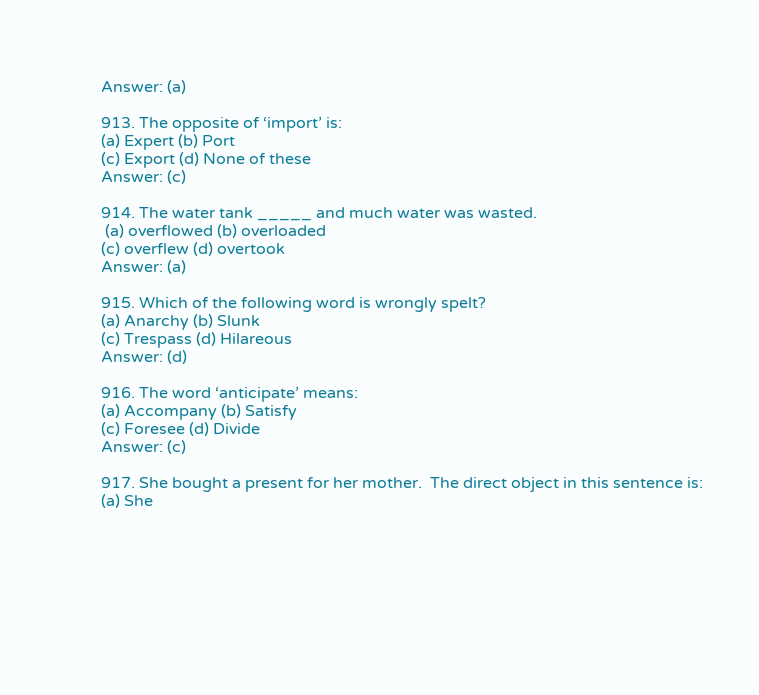Answer: (a)

913. The opposite of ‘import’ is:
(a) Expert (b) Port
(c) Export (d) None of these
Answer: (c)

914. The water tank _____ and much water was wasted.
 (a) overflowed (b) overloaded
(c) overflew (d) overtook
Answer: (a)

915. Which of the following word is wrongly spelt?
(a) Anarchy (b) Slunk
(c) Trespass (d) Hilareous
Answer: (d)

916. The word ‘anticipate’ means:
(a) Accompany (b) Satisfy
(c) Foresee (d) Divide
Answer: (c)

917. She bought a present for her mother.  The direct object in this sentence is:
(a) She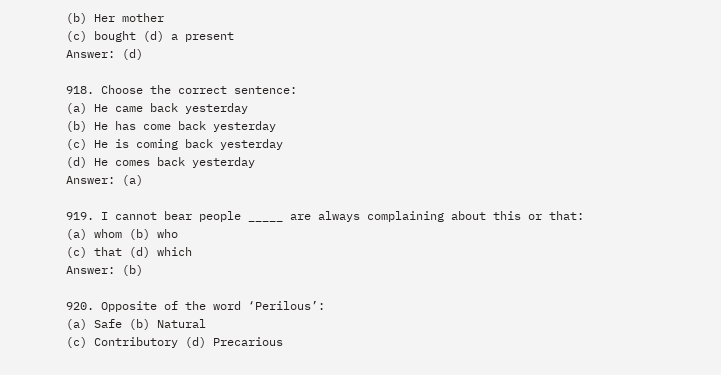(b) Her mother
(c) bought (d) a present
Answer: (d)

918. Choose the correct sentence:
(a) He came back yesterday
(b) He has come back yesterday
(c) He is coming back yesterday
(d) He comes back yesterday
Answer: (a)

919. I cannot bear people _____ are always complaining about this or that:
(a) whom (b) who
(c) that (d) which
Answer: (b)

920. Opposite of the word ‘Perilous’:
(a) Safe (b) Natural
(c) Contributory (d) Precarious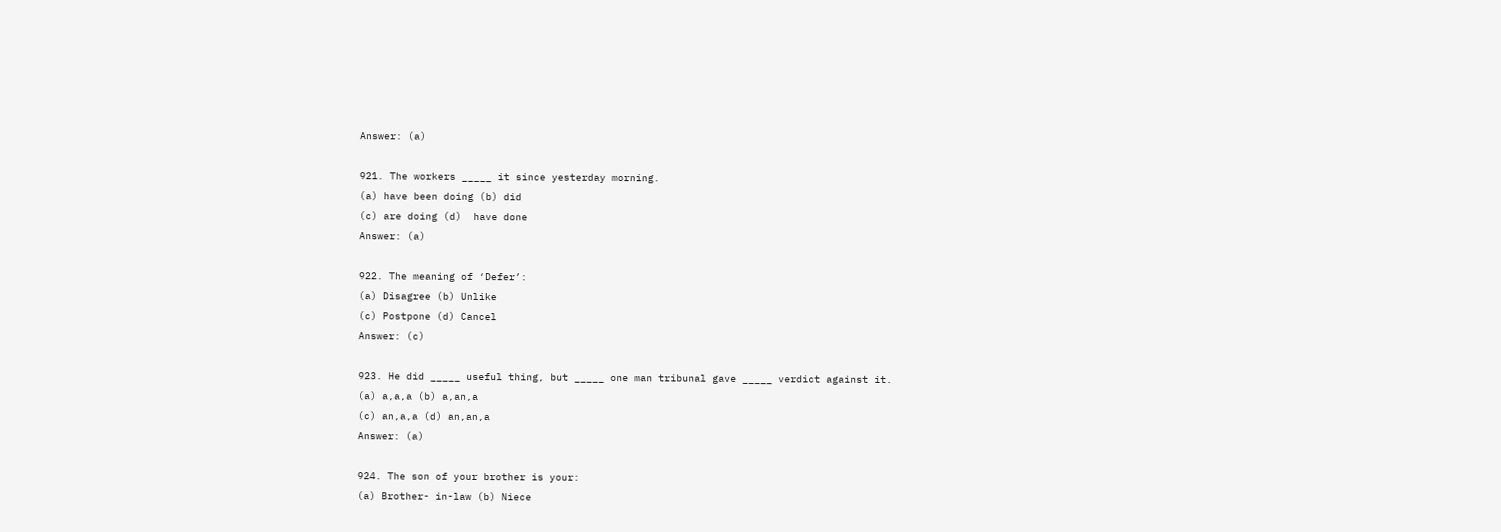Answer: (a)

921. The workers _____ it since yesterday morning.
(a) have been doing (b) did
(c) are doing (d)  have done
Answer: (a)

922. The meaning of ‘Defer’:
(a) Disagree (b) Unlike
(c) Postpone (d) Cancel
Answer: (c)

923. He did _____ useful thing, but _____ one man tribunal gave _____ verdict against it.
(a) a,a,a (b) a,an,a
(c) an,a,a (d) an,an,a
Answer: (a)

924. The son of your brother is your:
(a) Brother- in-law (b) Niece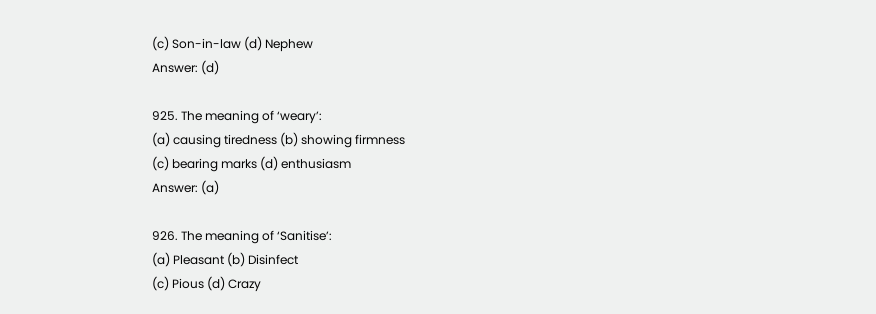(c) Son-in-law (d) Nephew
Answer: (d)

925. The meaning of ‘weary’:
(a) causing tiredness (b) showing firmness
(c) bearing marks (d) enthusiasm
Answer: (a)

926. The meaning of ‘Sanitise’:
(a) Pleasant (b) Disinfect
(c) Pious (d) Crazy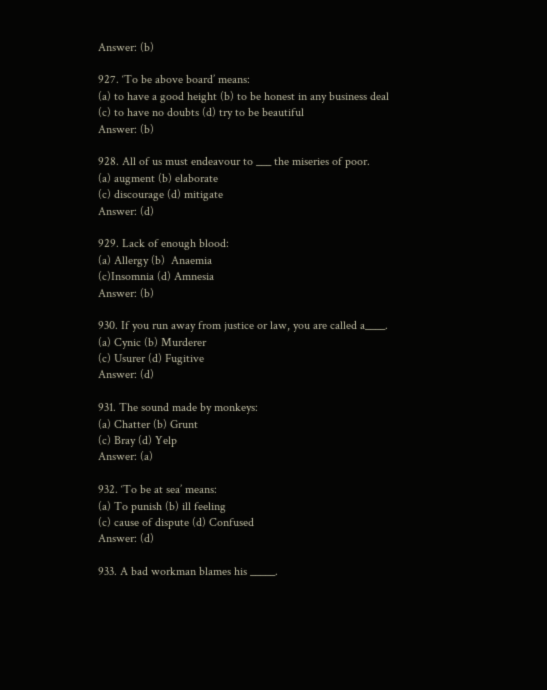Answer: (b)

927. ‘To be above board’ means:
(a) to have a good height (b) to be honest in any business deal
(c) to have no doubts (d) try to be beautiful
Answer: (b)

928. All of us must endeavour to ___ the miseries of poor.
(a) augment (b) elaborate
(c) discourage (d) mitigate
Answer: (d)

929. Lack of enough blood:
(a) Allergy (b)  Anaemia
(c)Insomnia (d) Amnesia
Answer: (b)

930. If you run away from justice or law, you are called a____.
(a) Cynic (b) Murderer
(c) Usurer (d) Fugitive
Answer: (d)

931. The sound made by monkeys:
(a) Chatter (b) Grunt
(c) Bray (d) Yelp
Answer: (a)

932. ‘To be at sea’ means:
(a) To punish (b) ill feeling
(c) cause of dispute (d) Confused
Answer: (d)

933. A bad workman blames his _____.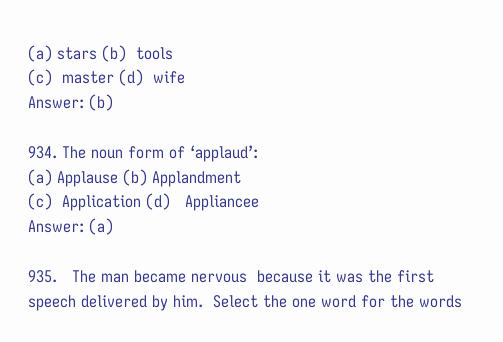(a) stars (b)  tools
(c)  master (d)  wife
Answer: (b)

934. The noun form of ‘applaud’:
(a) Applause (b) Applandment
(c)  Application (d)   Appliancee
Answer: (a)

935.   The man became nervous  because it was the first speech delivered by him.  Select the one word for the words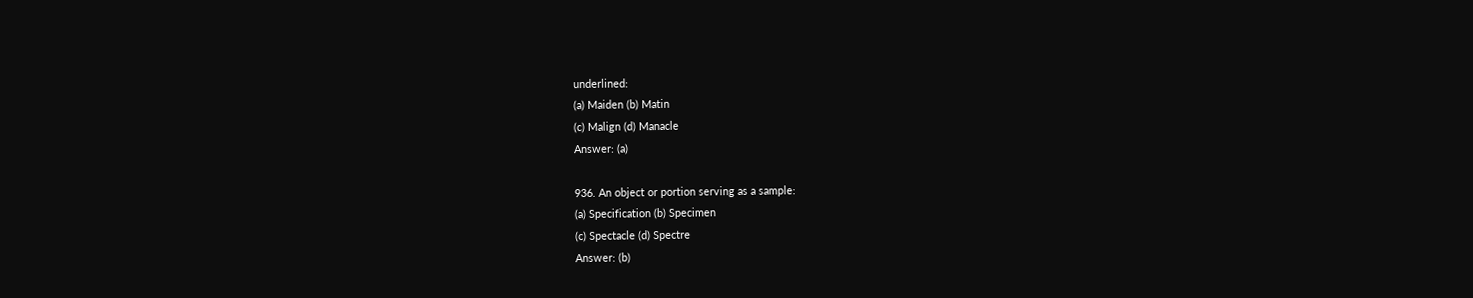underlined:
(a) Maiden (b) Matin
(c) Malign (d) Manacle
Answer: (a)

936. An object or portion serving as a sample:
(a) Specification (b) Specimen
(c) Spectacle (d) Spectre
Answer: (b)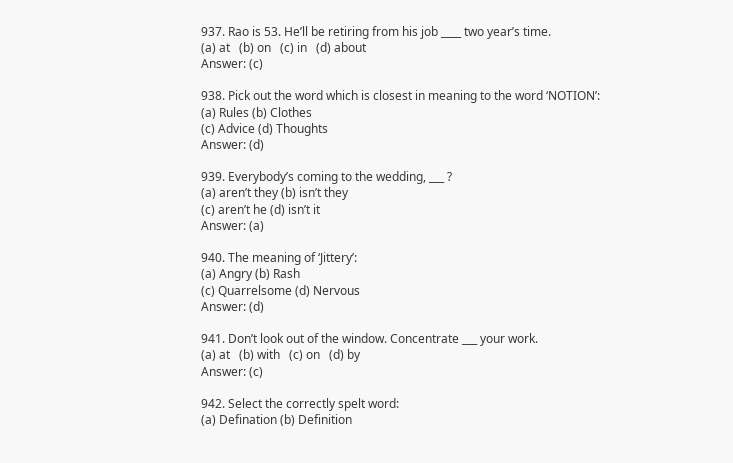937. Rao is 53. He’ll be retiring from his job ____ two year’s time.
(a) at   (b) on   (c) in   (d) about
Answer: (c)

938. Pick out the word which is closest in meaning to the word ‘NOTION’:
(a) Rules (b) Clothes
(c) Advice (d) Thoughts
Answer: (d)

939. Everybody’s coming to the wedding, ___ ?
(a) aren’t they (b) isn’t they
(c) aren’t he (d) isn’t it
Answer: (a)

940. The meaning of ‘Jittery’:
(a) Angry (b) Rash
(c) Quarrelsome (d) Nervous
Answer: (d)

941. Don’t look out of the window. Concentrate ___ your work.
(a) at   (b) with   (c) on   (d) by
Answer: (c)

942. Select the correctly spelt word:
(a) Defination (b) Definition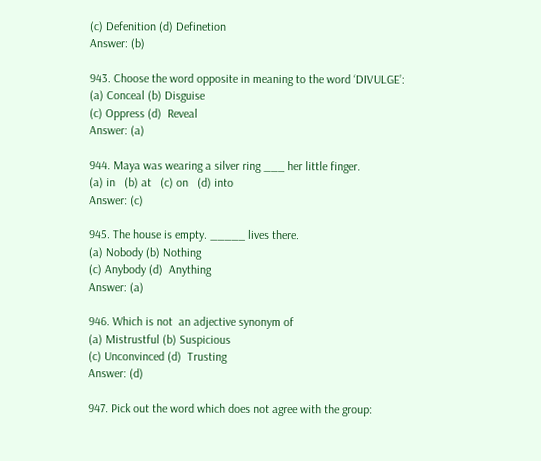(c) Defenition (d) Definetion
Answer: (b)

943. Choose the word opposite in meaning to the word ‘DIVULGE’:
(a) Conceal (b) Disguise
(c) Oppress (d)  Reveal
Answer: (a)

944. Maya was wearing a silver ring ___ her little finger.
(a) in   (b) at   (c) on   (d) into
Answer: (c)

945. The house is empty. _____ lives there.
(a) Nobody (b) Nothing
(c) Anybody (d)  Anything
Answer: (a)

946. Which is not  an adjective synonym of
(a) Mistrustful (b) Suspicious
(c) Unconvinced (d)  Trusting
Answer: (d)

947. Pick out the word which does not agree with the group: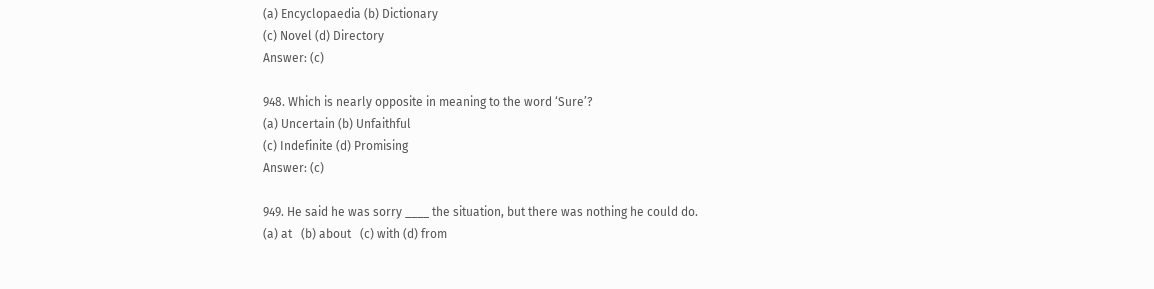(a) Encyclopaedia (b) Dictionary
(c) Novel (d) Directory
Answer: (c)

948. Which is nearly opposite in meaning to the word ‘Sure’?
(a) Uncertain (b) Unfaithful
(c) Indefinite (d) Promising
Answer: (c)

949. He said he was sorry ____ the situation, but there was nothing he could do.
(a) at   (b) about   (c) with (d) from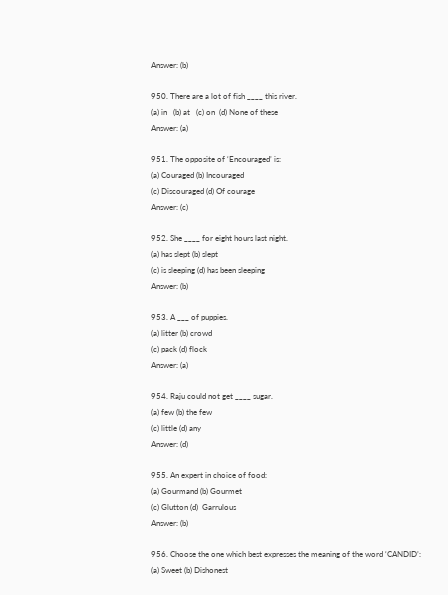Answer: (b)

950. There are a lot of fish ____ this river.
(a) in   (b) at   (c) on  (d) None of these
Answer: (a)

951. The opposite of ‘Encouraged’ is:
(a) Couraged (b) Incouraged
(c) Discouraged (d) Of courage
Answer: (c)

952. She ____ for eight hours last night.
(a) has slept (b) slept
(c) is sleeping (d) has been sleeping
Answer: (b)

953. A ___ of puppies.
(a) litter (b) crowd
(c) pack (d) flock
Answer: (a)

954. Raju could not get ____ sugar.
(a) few (b) the few
(c) little (d) any
Answer: (d)

955. An expert in choice of food:
(a) Gourmand (b) Gourmet
(c) Glutton (d)  Garrulous
Answer: (b)

956. Choose the one which best expresses the meaning of the word ‘CANDID’:
(a) Sweet (b) Dishonest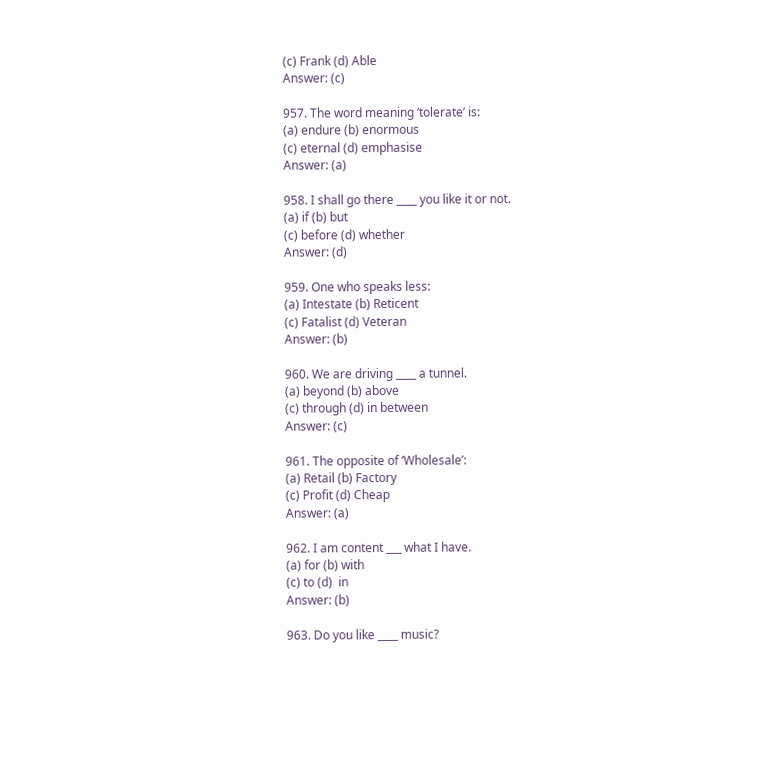(c) Frank (d) Able
Answer: (c)

957. The word meaning ‘tolerate’ is:
(a) endure (b) enormous
(c) eternal (d) emphasise
Answer: (a)

958. I shall go there ____ you like it or not.
(a) if (b) but
(c) before (d) whether
Answer: (d)

959. One who speaks less:
(a) Intestate (b) Reticent
(c) Fatalist (d) Veteran
Answer: (b)

960. We are driving ____ a tunnel.
(a) beyond (b) above
(c) through (d) in between
Answer: (c)

961. The opposite of ‘Wholesale’:
(a) Retail (b) Factory
(c) Profit (d) Cheap
Answer: (a)

962. I am content ___ what I have.
(a) for (b) with
(c) to (d)  in
Answer: (b)

963. Do you like ____ music?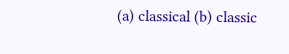(a) classical (b) classic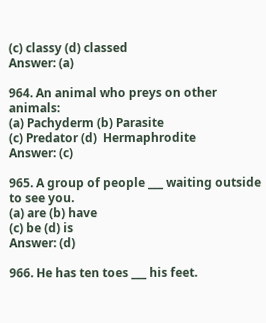(c) classy (d) classed
Answer: (a)

964. An animal who preys on other animals:
(a) Pachyderm (b) Parasite
(c) Predator (d)  Hermaphrodite
Answer: (c)

965. A group of people ___ waiting outside to see you.
(a) are (b) have
(c) be (d) is
Answer: (d)

966. He has ten toes ___ his feet.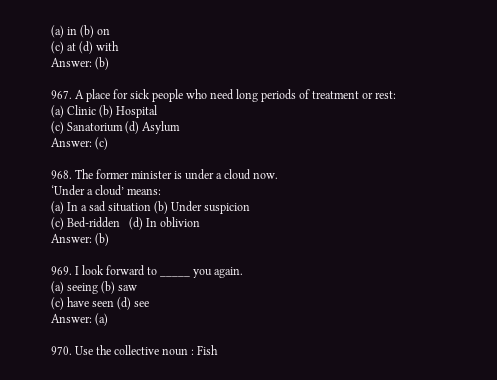(a) in (b) on
(c) at (d) with
Answer: (b)

967. A place for sick people who need long periods of treatment or rest:
(a) Clinic (b) Hospital
(c) Sanatorium (d) Asylum
Answer: (c)

968. The former minister is under a cloud now.
‘Under a cloud’ means:
(a) In a sad situation (b) Under suspicion
(c) Bed-ridden   (d) In oblivion
Answer: (b)

969. I look forward to _____ you again.
(a) seeing (b) saw
(c) have seen (d) see
Answer: (a)

970. Use the collective noun : Fish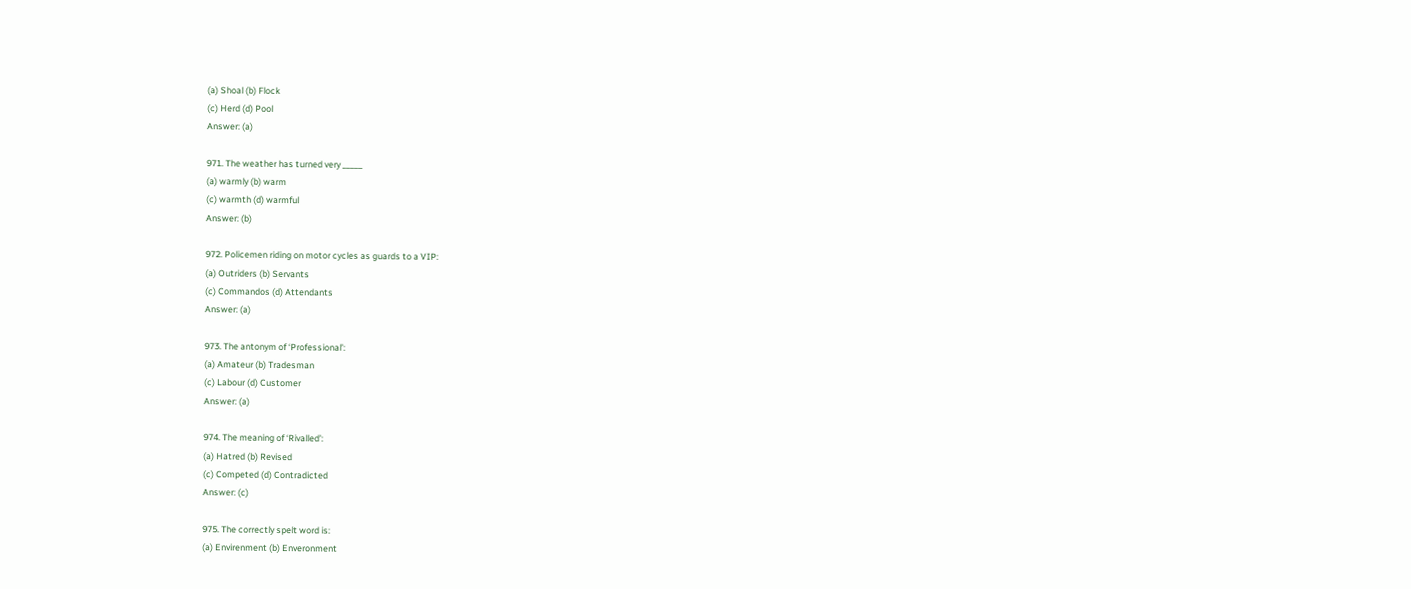(a) Shoal (b) Flock
(c) Herd (d) Pool
Answer: (a)

971. The weather has turned very _____
(a) warmly (b) warm
(c) warmth (d) warmful
Answer: (b)

972. Policemen riding on motor cycles as guards to a VIP:
(a) Outriders (b) Servants
(c) Commandos (d) Attendants
Answer: (a)

973. The antonym of ‘Professional’:
(a) Amateur (b) Tradesman
(c) Labour (d) Customer
Answer: (a)

974. The meaning of ‘Rivalled’:
(a) Hatred (b) Revised
(c) Competed (d) Contradicted
Answer: (c)

975. The correctly spelt word is:
(a) Envirenment (b) Enveronment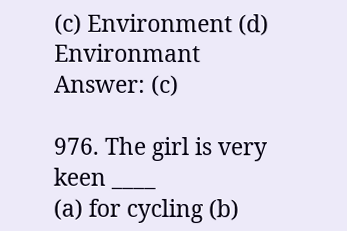(c) Environment (d) Environmant
Answer: (c)

976. The girl is very keen ____
(a) for cycling (b)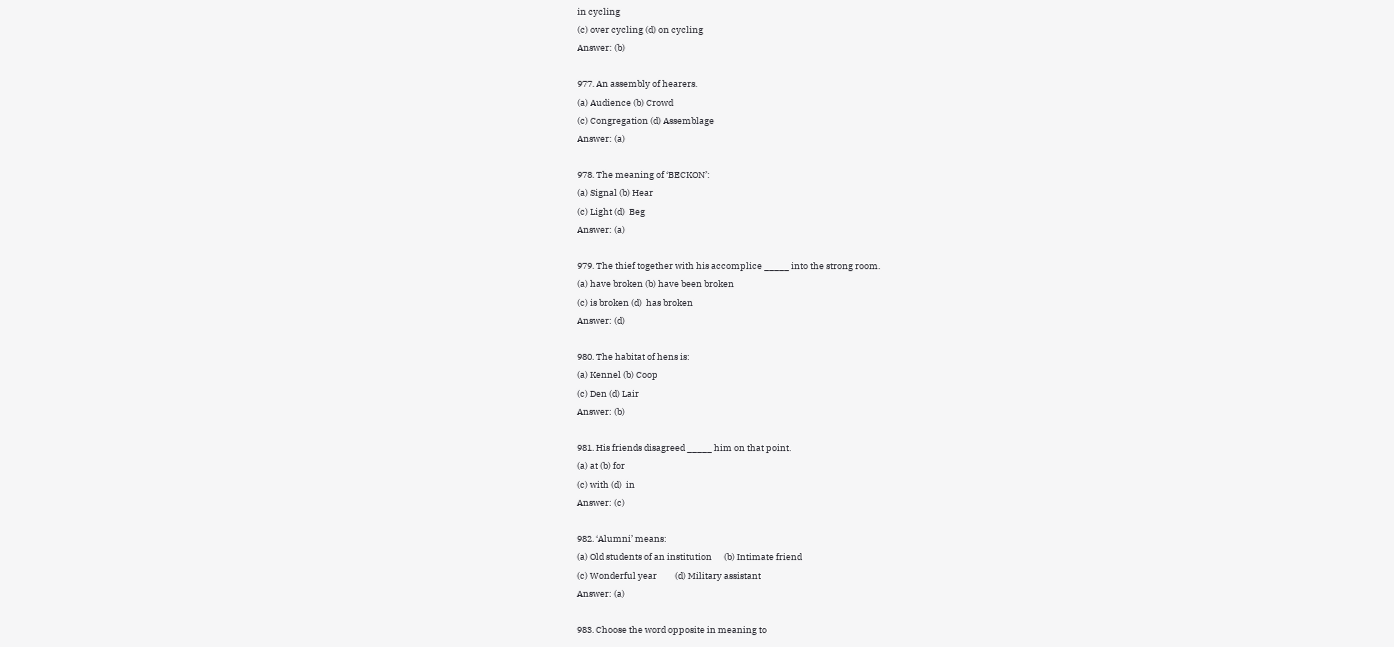in cycling
(c) over cycling (d) on cycling
Answer: (b)

977. An assembly of hearers.
(a) Audience (b) Crowd
(c) Congregation (d) Assemblage
Answer: (a)

978. The meaning of ‘BECKON’:
(a) Signal (b) Hear
(c) Light (d)  Beg
Answer: (a)

979. The thief together with his accomplice _____ into the strong room.
(a) have broken (b) have been broken
(c) is broken (d)  has broken
Answer: (d)

980. The habitat of hens is:
(a) Kennel (b) Coop
(c) Den (d) Lair
Answer: (b)

981. His friends disagreed _____ him on that point.
(a) at (b) for
(c) with (d)  in
Answer: (c)

982. ‘Alumni’ means:
(a) Old students of an institution      (b) Intimate friend
(c) Wonderful year         (d) Military assistant
Answer: (a)

983. Choose the word opposite in meaning to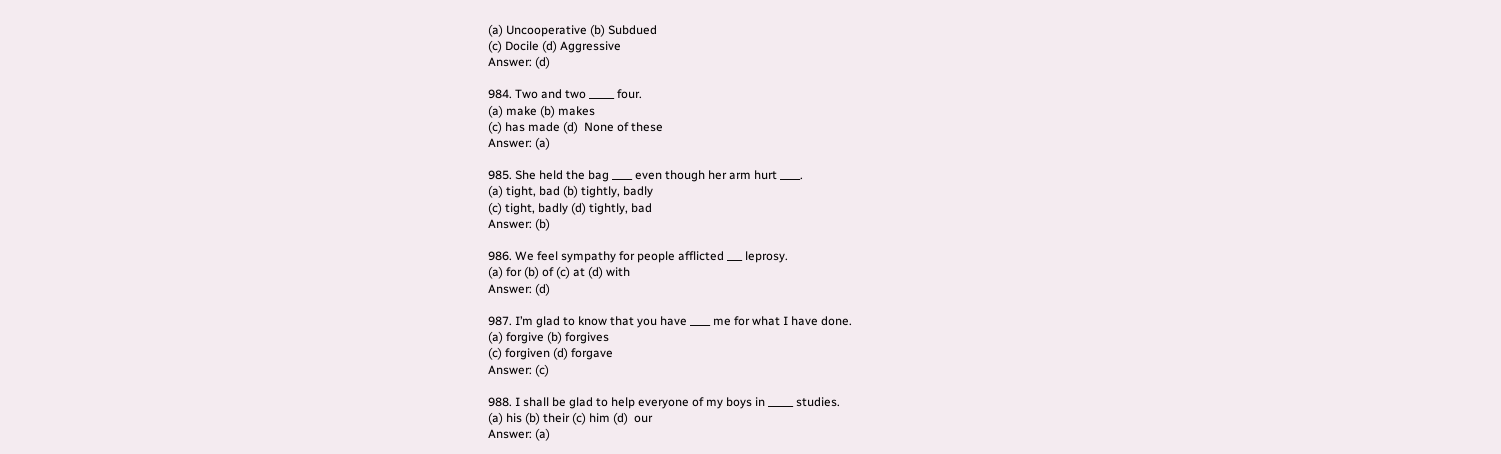(a) Uncooperative (b) Subdued
(c) Docile (d) Aggressive
Answer: (d)

984. Two and two _____ four.
(a) make (b) makes
(c) has made (d)  None of these
Answer: (a)

985. She held the bag ____ even though her arm hurt ____.
(a) tight, bad (b) tightly, badly
(c) tight, badly (d) tightly, bad
Answer: (b)

986. We feel sympathy for people afflicted ___ leprosy.
(a) for (b) of (c) at (d) with
Answer: (d)

987. I’m glad to know that you have ____ me for what I have done.
(a) forgive (b) forgives
(c) forgiven (d) forgave
Answer: (c)

988. I shall be glad to help everyone of my boys in _____ studies.
(a) his (b) their (c) him (d)  our
Answer: (a)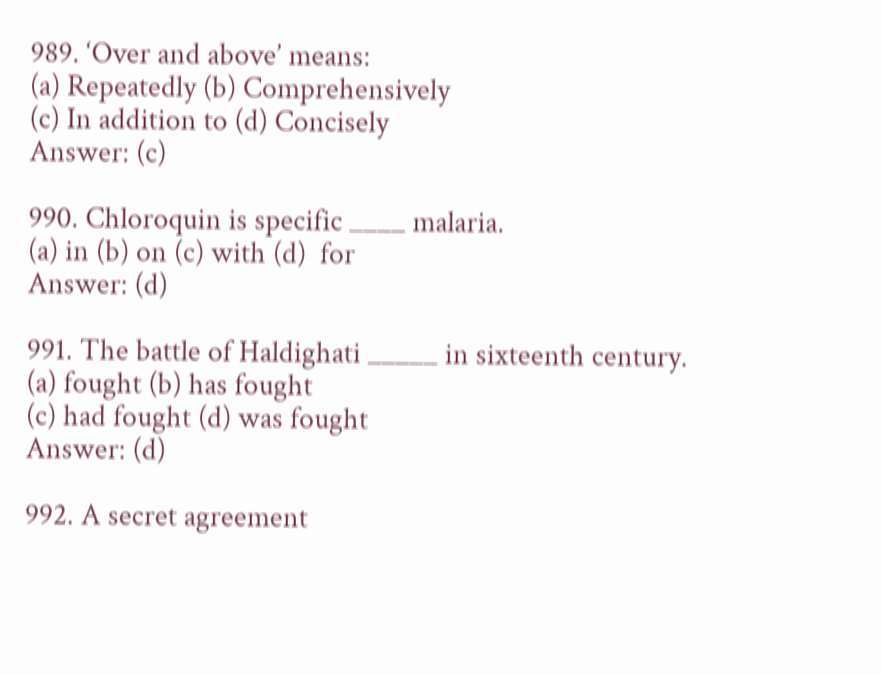989. ‘Over and above’ means:
(a) Repeatedly (b) Comprehensively
(c) In addition to (d) Concisely
Answer: (c)

990. Chloroquin is specific ____ malaria.
(a) in (b) on (c) with (d)  for
Answer: (d)

991. The battle of Haldighati _____ in sixteenth century.
(a) fought (b) has fought
(c) had fought (d) was fought
Answer: (d)

992. A secret agreement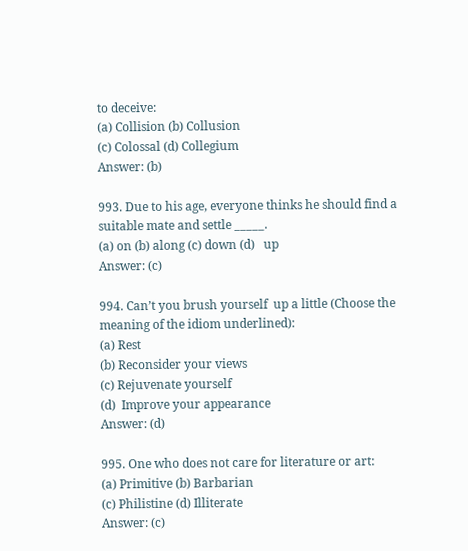to deceive:
(a) Collision (b) Collusion
(c) Colossal (d) Collegium
Answer: (b)

993. Due to his age, everyone thinks he should find a suitable mate and settle _____.
(a) on (b) along (c) down (d)   up
Answer: (c)

994. Can’t you brush yourself  up a little (Choose the meaning of the idiom underlined):
(a) Rest
(b) Reconsider your views
(c) Rejuvenate yourself
(d)  Improve your appearance
Answer: (d)

995. One who does not care for literature or art:
(a) Primitive (b) Barbarian
(c) Philistine (d) Illiterate
Answer: (c)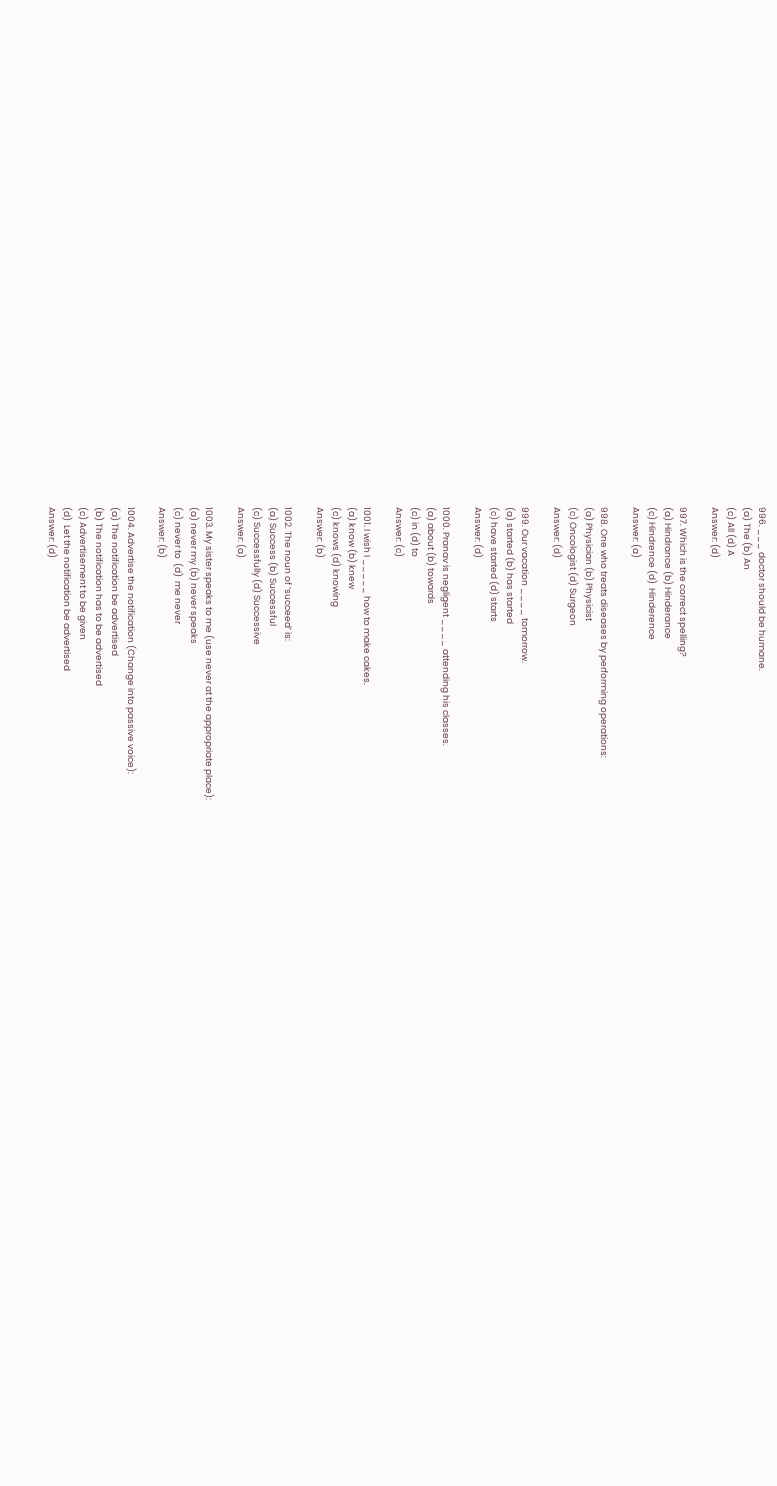996. ___ doctor should be humane.
(a) The (b) An
(c) All (d) A
Answer: (d)

997. Which is the correct spelling?
(a) Hindrance (b) Hinderance
(c) Hindrence (d)  Hinderence
Answer: (a)

998. One who treats diseases by performing operations:
(a) Physician (b) Physicist
(c) Oncologist (d) Surgeon
Answer: (d)

999. Our vacation ____ tomorrow.
(a) started (b) has started
(c) have started (d) starts
Answer: (d)

1000. Pranav is negligent ____ attending his classes.
(a) about (b) towards
(c) in (d) to
Answer: (c)

1001. I wish I _____ how to make cakes.
(a) know (b) knew
(c) knows (d) knowing
Answer: (b)

1002. The noun of ‘succeed’ is:
(a) Success (b) Successful
(c) Successfully (d) Successive
Answer: (a)

1003. My sister speaks to me (use never at the appropriate place):
(a) never my (b) never speaks
(c) never to  (d)  me never
Answer: (b)

1004. Advertise the notification (Change into passive voice):
(a) The notification be advertised
(b) The notification has to be advertised
(c) Advertisement to be given
(d)  Let the notification be advertised
Answer: (d)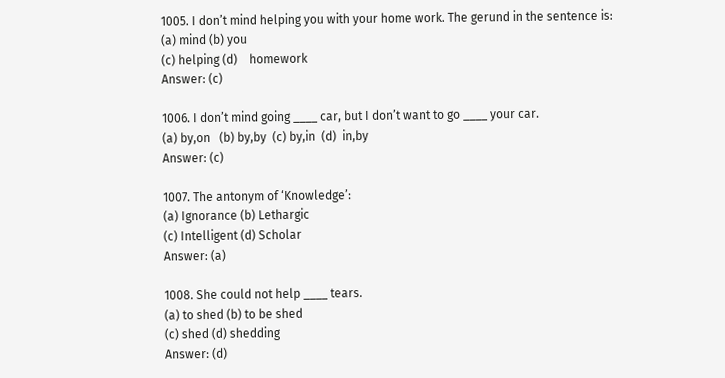1005. I don’t mind helping you with your home work. The gerund in the sentence is:
(a) mind (b) you
(c) helping (d)    homework
Answer: (c)

1006. I don’t mind going ____ car, but I don’t want to go ____ your car.
(a) by,on   (b) by,by  (c) by,in  (d)  in,by
Answer: (c)

1007. The antonym of ‘Knowledge’:
(a) Ignorance (b) Lethargic
(c) Intelligent (d) Scholar
Answer: (a)

1008. She could not help ____ tears.
(a) to shed (b) to be shed
(c) shed (d) shedding
Answer: (d)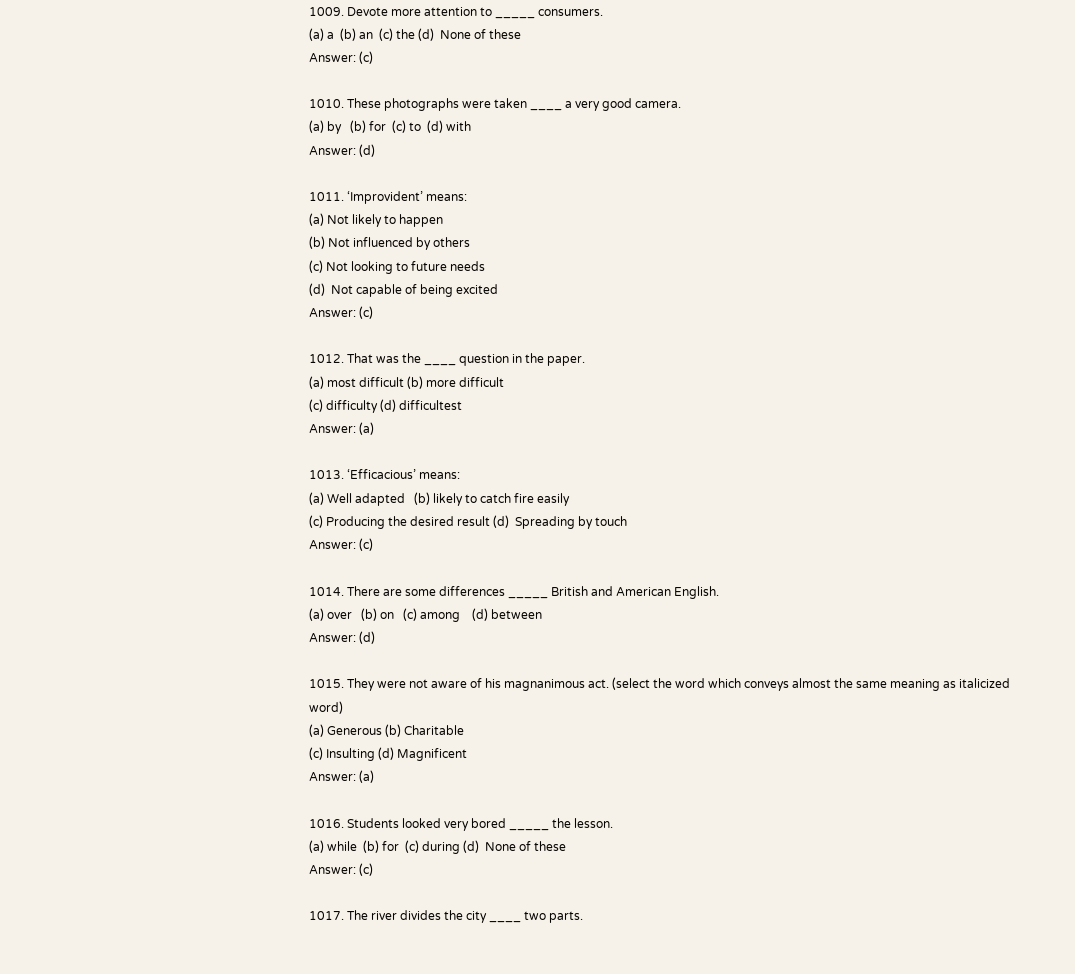1009. Devote more attention to _____ consumers.
(a) a  (b) an  (c) the (d)  None of these
Answer: (c)

1010. These photographs were taken ____ a very good camera.
(a) by   (b) for  (c) to  (d) with
Answer: (d)

1011. ‘Improvident’ means:
(a) Not likely to happen
(b) Not influenced by others
(c) Not looking to future needs
(d)  Not capable of being excited
Answer: (c)

1012. That was the ____ question in the paper.
(a) most difficult (b) more difficult
(c) difficulty (d) difficultest
Answer: (a)

1013. ‘Efficacious’ means:
(a) Well adapted   (b) likely to catch fire easily
(c) Producing the desired result (d)  Spreading by touch
Answer: (c)

1014. There are some differences _____ British and American English.
(a) over   (b) on   (c) among    (d) between
Answer: (d)

1015. They were not aware of his magnanimous act. (select the word which conveys almost the same meaning as italicized word)
(a) Generous (b) Charitable
(c) Insulting (d) Magnificent
Answer: (a)

1016. Students looked very bored _____ the lesson.
(a) while  (b) for  (c) during (d)  None of these
Answer: (c)

1017. The river divides the city ____ two parts.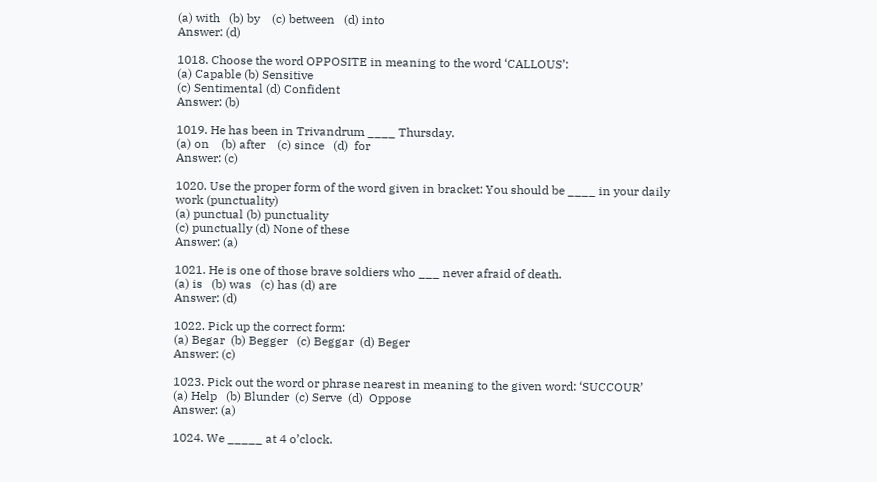(a) with   (b) by    (c) between   (d) into
Answer: (d)

1018. Choose the word OPPOSITE in meaning to the word ‘CALLOUS’:
(a) Capable (b) Sensitive
(c) Sentimental (d) Confident
Answer: (b)

1019. He has been in Trivandrum ____ Thursday.
(a) on    (b) after    (c) since   (d)  for
Answer: (c)

1020. Use the proper form of the word given in bracket: You should be ____ in your daily work (punctuality)
(a) punctual (b) punctuality
(c) punctually (d) None of these
Answer: (a)

1021. He is one of those brave soldiers who ___ never afraid of death.
(a) is   (b) was   (c) has (d) are
Answer: (d)

1022. Pick up the correct form:
(a) Begar  (b) Begger   (c) Beggar  (d) Beger
Answer: (c)

1023. Pick out the word or phrase nearest in meaning to the given word: ‘SUCCOUR’
(a) Help   (b) Blunder  (c) Serve  (d)  Oppose
Answer: (a)

1024. We _____ at 4 o’clock.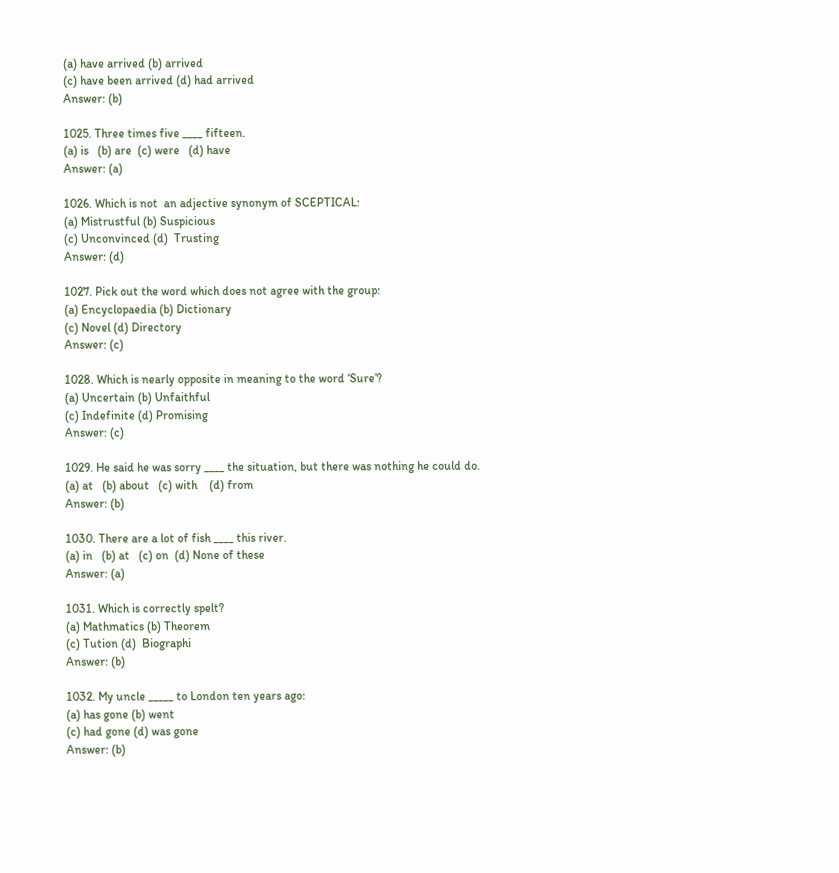(a) have arrived (b) arrived
(c) have been arrived (d) had arrived
Answer: (b)

1025. Three times five ____ fifteen.
(a) is   (b) are  (c) were   (d) have
Answer: (a)

1026. Which is not  an adjective synonym of SCEPTICAL:
(a) Mistrustful (b) Suspicious
(c) Unconvinced (d)  Trusting
Answer: (d)

1027. Pick out the word which does not agree with the group:
(a) Encyclopaedia (b) Dictionary
(c) Novel (d) Directory
Answer: (c)

1028. Which is nearly opposite in meaning to the word ‘Sure’?
(a) Uncertain (b) Unfaithful
(c) Indefinite (d) Promising
Answer: (c)

1029. He said he was sorry ____ the situation, but there was nothing he could do.
(a) at   (b) about   (c) with    (d) from
Answer: (b)

1030. There are a lot of fish ____ this river.
(a) in   (b) at   (c) on  (d) None of these
Answer: (a)

1031. Which is correctly spelt?
(a) Mathmatics (b) Theorem
(c) Tution (d)  Biographi
Answer: (b)

1032. My uncle _____ to London ten years ago:
(a) has gone (b) went
(c) had gone (d) was gone
Answer: (b)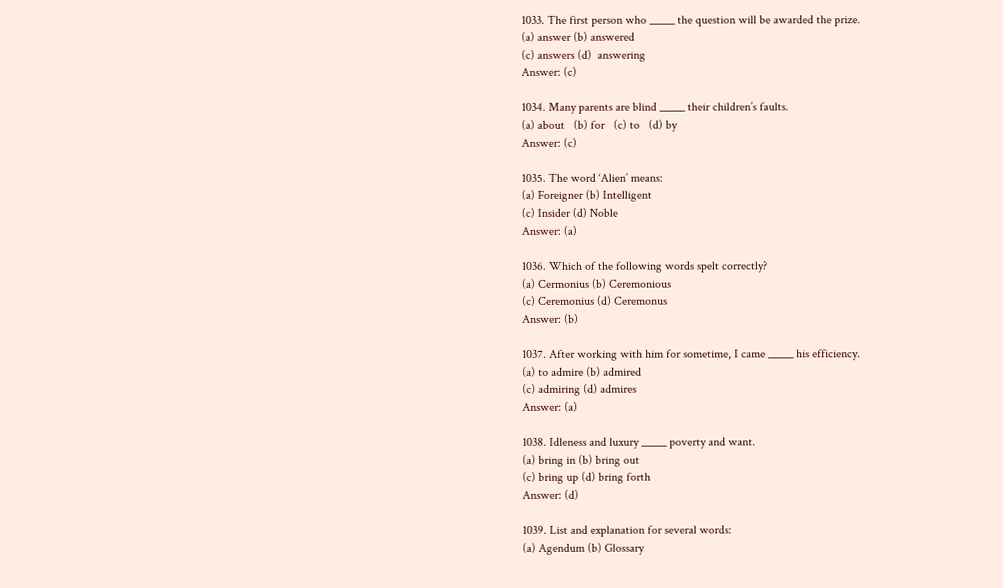1033. The first person who _____ the question will be awarded the prize.
(a) answer (b) answered
(c) answers (d)  answering
Answer: (c)

1034. Many parents are blind _____ their children’s faults.
(a) about   (b) for   (c) to   (d) by
Answer: (c)

1035. The word ‘Alien’ means:
(a) Foreigner (b) Intelligent
(c) Insider (d) Noble
Answer: (a)

1036. Which of the following words spelt correctly?
(a) Cermonius (b) Ceremonious
(c) Ceremonius (d) Ceremonus
Answer: (b)

1037. After working with him for sometime, I came _____ his efficiency.
(a) to admire (b) admired
(c) admiring (d) admires
Answer: (a)

1038. Idleness and luxury _____ poverty and want.
(a) bring in (b) bring out
(c) bring up (d) bring forth
Answer: (d)

1039. List and explanation for several words:
(a) Agendum (b) Glossary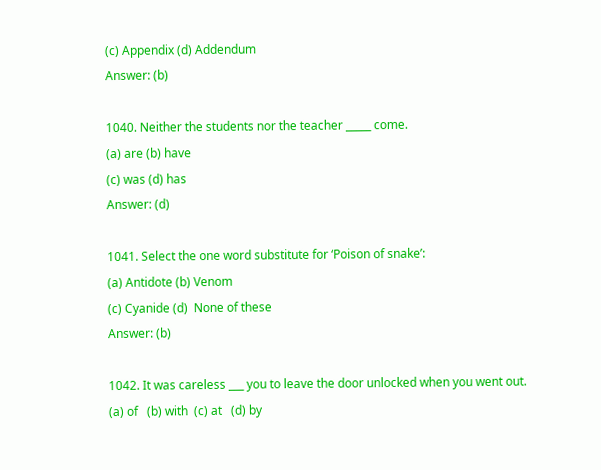(c) Appendix (d) Addendum
Answer: (b)

1040. Neither the students nor the teacher _____ come.
(a) are (b) have
(c) was (d) has
Answer: (d)

1041. Select the one word substitute for ‘Poison of snake’:
(a) Antidote (b) Venom
(c) Cyanide (d)  None of these
Answer: (b)

1042. It was careless ___ you to leave the door unlocked when you went out.
(a) of   (b) with  (c) at   (d) by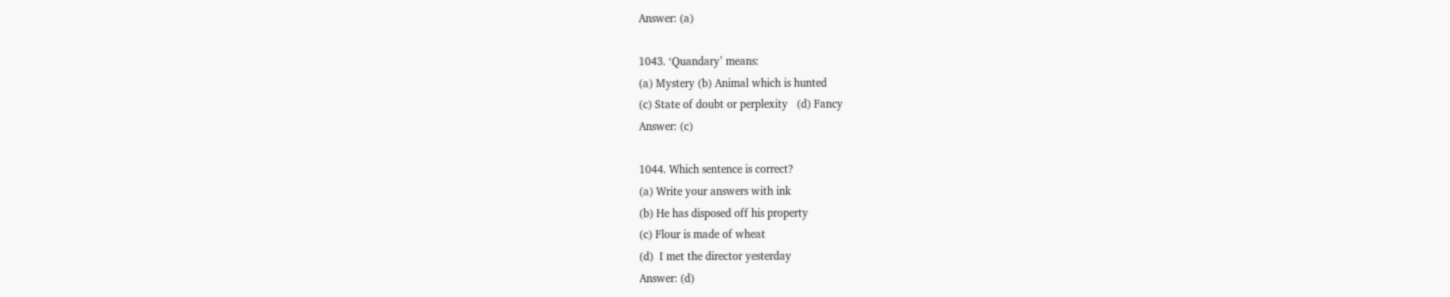Answer: (a)

1043. ‘Quandary’ means:
(a) Mystery (b) Animal which is hunted
(c) State of doubt or perplexity   (d) Fancy
Answer: (c)

1044. Which sentence is correct?
(a) Write your answers with ink
(b) He has disposed off his property
(c) Flour is made of wheat
(d)  I met the director yesterday
Answer: (d)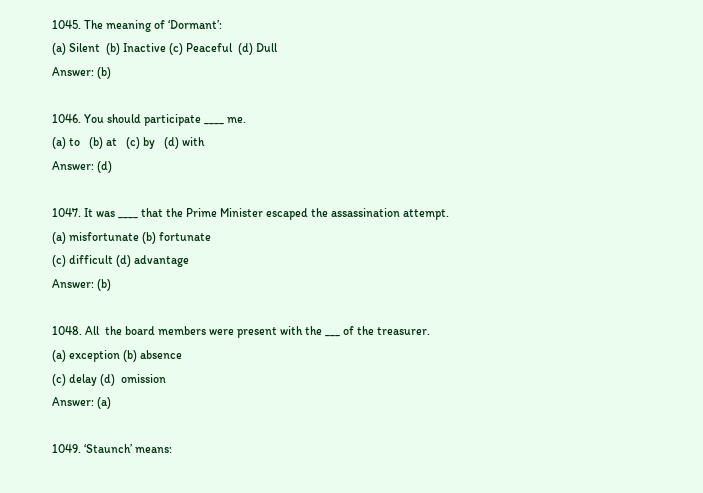1045. The meaning of ‘Dormant’:
(a) Silent  (b) Inactive (c) Peaceful  (d) Dull
Answer: (b)

1046. You should participate ____ me.
(a) to   (b) at   (c) by   (d) with
Answer: (d)

1047. It was ____ that the Prime Minister escaped the assassination attempt.
(a) misfortunate (b) fortunate
(c) difficult (d) advantage
Answer: (b)

1048. All  the board members were present with the ___ of the treasurer.
(a) exception (b) absence
(c) delay (d)  omission
Answer: (a)

1049. ‘Staunch’ means: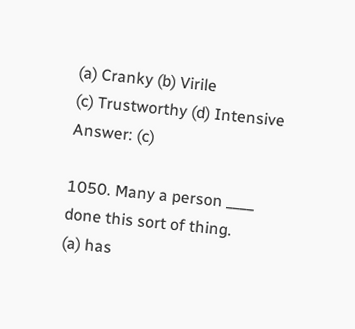(a) Cranky (b) Virile
(c) Trustworthy (d) Intensive
Answer: (c)

1050. Many a person ____ done this sort of thing.
(a) has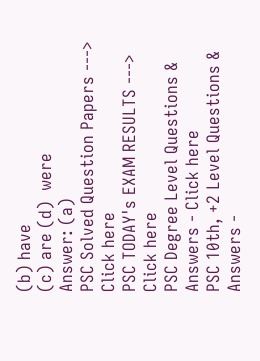(b) have
(c) are (d)  were
Answer: (a)
PSC Solved Question Papers ---> Click here
PSC TODAY's EXAM RESULTS ---> Click here
PSC Degree Level Questions & Answers - Click here
PSC 10th, +2 Level Questions & Answers -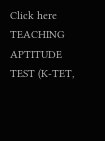Click here
TEACHING APTITUDE TEST (K-TET,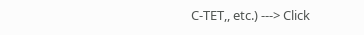C-TET,, etc.) ---> Click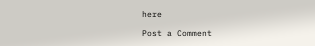here

Post a Comment